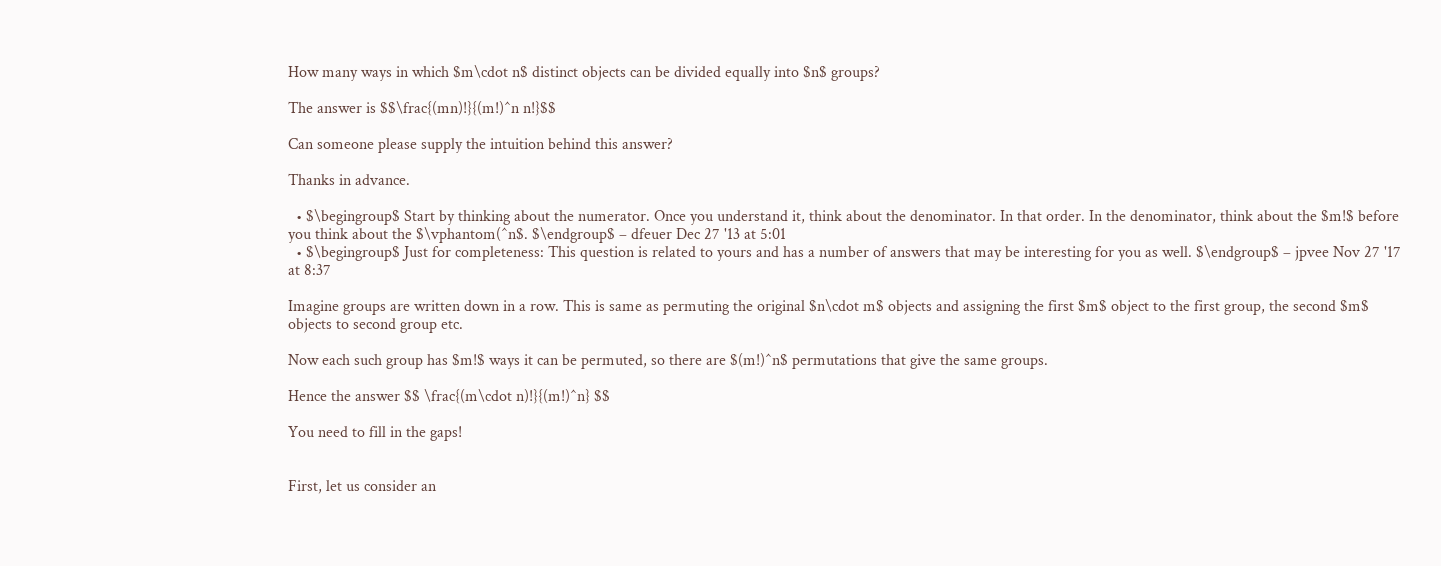How many ways in which $m\cdot n$ distinct objects can be divided equally into $n$ groups?

The answer is $$\frac{(mn)!}{(m!)^n n!}$$

Can someone please supply the intuition behind this answer?

Thanks in advance.

  • $\begingroup$ Start by thinking about the numerator. Once you understand it, think about the denominator. In that order. In the denominator, think about the $m!$ before you think about the $\vphantom(^n$. $\endgroup$ – dfeuer Dec 27 '13 at 5:01
  • $\begingroup$ Just for completeness: This question is related to yours and has a number of answers that may be interesting for you as well. $\endgroup$ – jpvee Nov 27 '17 at 8:37

Imagine groups are written down in a row. This is same as permuting the original $n\cdot m$ objects and assigning the first $m$ object to the first group, the second $m$ objects to second group etc.

Now each such group has $m!$ ways it can be permuted, so there are $(m!)^n$ permutations that give the same groups.

Hence the answer $$ \frac{(m\cdot n)!}{(m!)^n} $$

You need to fill in the gaps!


First, let us consider an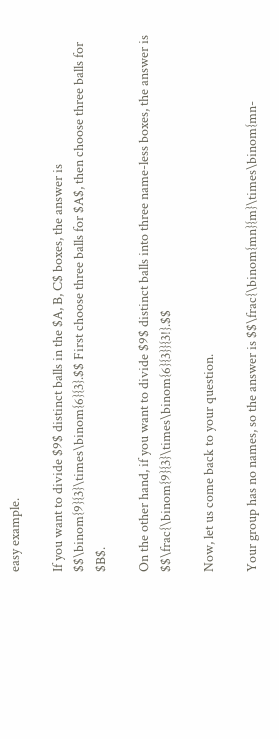easy example.

If you want to divide $9$ distinct balls in the $A, B, C$ boxes, the answer is $$\binom{9}{3}\times\binom{6}{3}.$$ First choose three balls for $A$, then choose three balls for $B$.

On the other hand, if you want to divide $9$ distinct balls into three name-less boxes, the answer is $$\frac{\binom{9}{3}\times\binom{6}{3}}{3!}.$$

Now, let us come back to your question.

Your group has no names, so the answer is $$\frac{\binom{mn}{m}\times\binom{mn-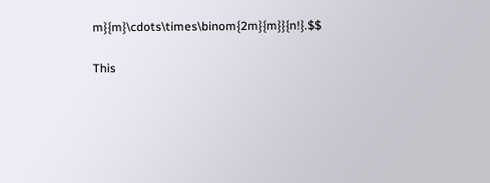m}{m}\cdots\times\binom{2m}{m}}{n!}.$$

This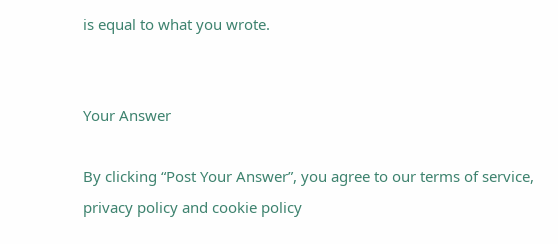is equal to what you wrote.


Your Answer

By clicking “Post Your Answer”, you agree to our terms of service, privacy policy and cookie policy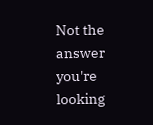Not the answer you're looking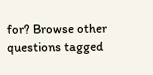for? Browse other questions tagged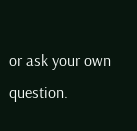or ask your own question.